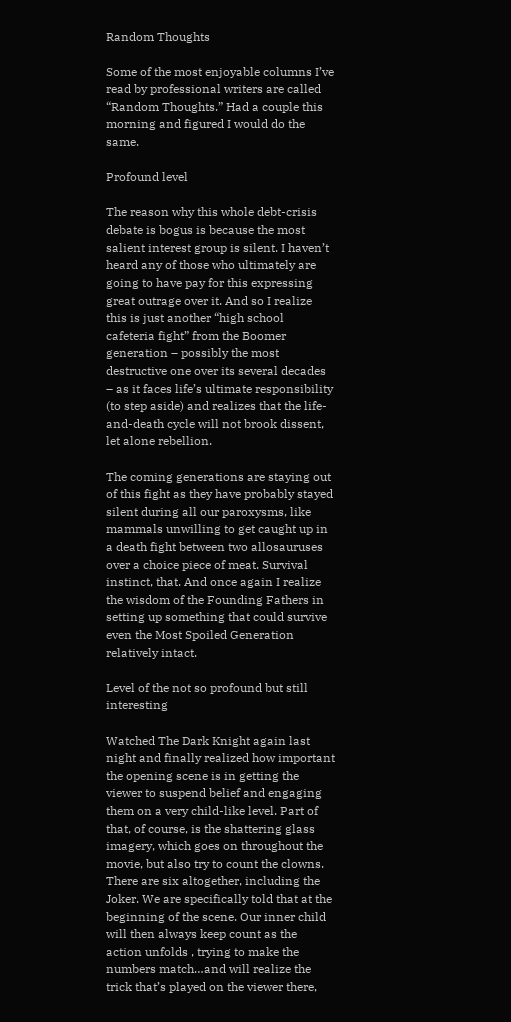Random Thoughts

Some of the most enjoyable columns I’ve read by professional writers are called “Random Thoughts.” Had a couple this morning and figured I would do the same.

Profound level

The reason why this whole debt-crisis debate is bogus is because the most salient interest group is silent. I haven’t heard any of those who ultimately are going to have pay for this expressing great outrage over it. And so I realize this is just another “high school cafeteria fight” from the Boomer generation – possibly the most destructive one over its several decades – as it faces life’s ultimate responsibility (to step aside) and realizes that the life-and-death cycle will not brook dissent, let alone rebellion.

The coming generations are staying out of this fight as they have probably stayed silent during all our paroxysms, like mammals unwilling to get caught up in a death fight between two allosauruses over a choice piece of meat. Survival instinct, that. And once again I realize the wisdom of the Founding Fathers in setting up something that could survive even the Most Spoiled Generation relatively intact.

Level of the not so profound but still interesting

Watched The Dark Knight again last night and finally realized how important the opening scene is in getting the viewer to suspend belief and engaging them on a very child-like level. Part of that, of course, is the shattering glass imagery, which goes on throughout the movie, but also try to count the clowns. There are six altogether, including the Joker. We are specifically told that at the beginning of the scene. Our inner child will then always keep count as the action unfolds , trying to make the numbers match…and will realize the trick that’s played on the viewer there,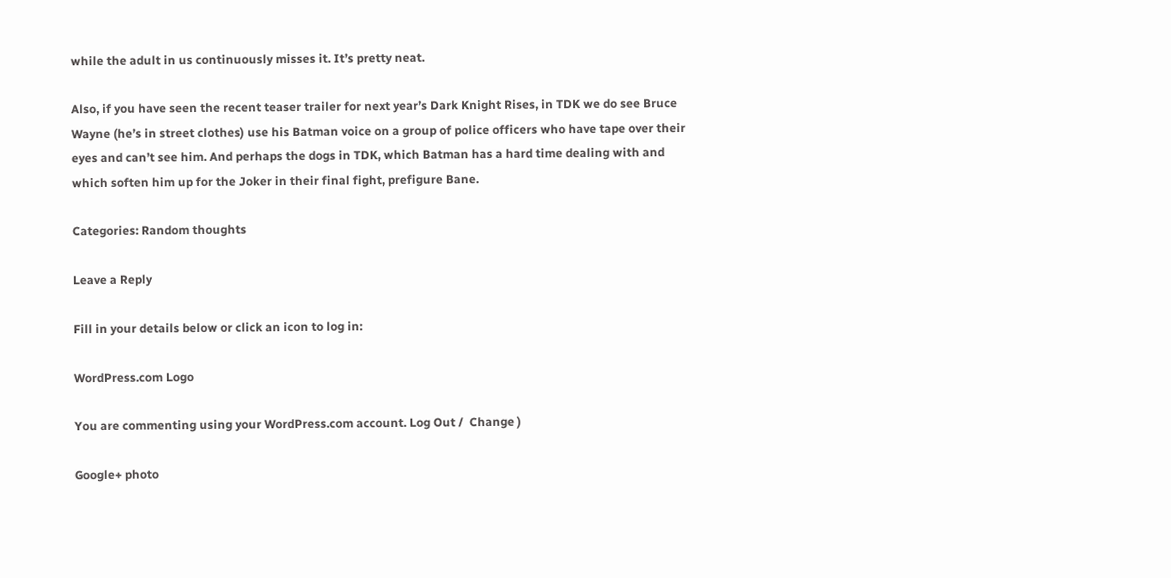while the adult in us continuously misses it. It’s pretty neat.

Also, if you have seen the recent teaser trailer for next year’s Dark Knight Rises, in TDK we do see Bruce Wayne (he’s in street clothes) use his Batman voice on a group of police officers who have tape over their eyes and can’t see him. And perhaps the dogs in TDK, which Batman has a hard time dealing with and which soften him up for the Joker in their final fight, prefigure Bane.

Categories: Random thoughts

Leave a Reply

Fill in your details below or click an icon to log in:

WordPress.com Logo

You are commenting using your WordPress.com account. Log Out /  Change )

Google+ photo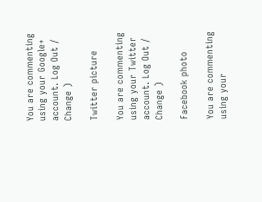You are commenting using your Google+ account. Log Out /  Change )

Twitter picture

You are commenting using your Twitter account. Log Out /  Change )

Facebook photo

You are commenting using your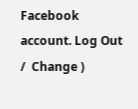Facebook account. Log Out /  Change )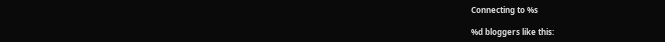Connecting to %s

%d bloggers like this: